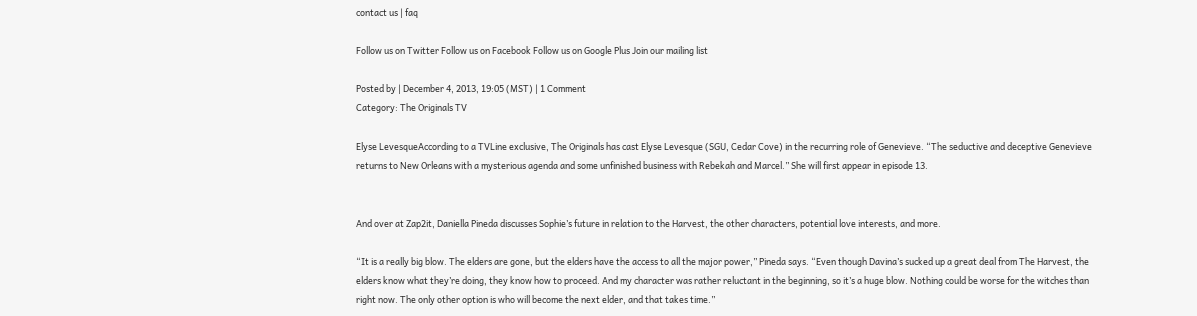contact us | faq

Follow us on Twitter Follow us on Facebook Follow us on Google Plus Join our mailing list

Posted by | December 4, 2013, 19:05 (MST) | 1 Comment
Category: The Originals TV

Elyse LevesqueAccording to a TVLine exclusive, The Originals has cast Elyse Levesque (SGU, Cedar Cove) in the recurring role of Genevieve. “The seductive and deceptive Genevieve returns to New Orleans with a mysterious agenda and some unfinished business with Rebekah and Marcel.” She will first appear in episode 13.


And over at Zap2it, Daniella Pineda discusses Sophie’s future in relation to the Harvest, the other characters, potential love interests, and more.

“It is a really big blow. The elders are gone, but the elders have the access to all the major power,” Pineda says. “Even though Davina’s sucked up a great deal from The Harvest, the elders know what they’re doing, they know how to proceed. And my character was rather reluctant in the beginning, so it’s a huge blow. Nothing could be worse for the witches than right now. The only other option is who will become the next elder, and that takes time.”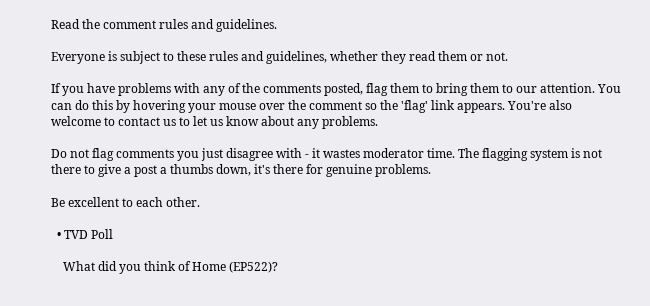Read the comment rules and guidelines.

Everyone is subject to these rules and guidelines, whether they read them or not.

If you have problems with any of the comments posted, flag them to bring them to our attention. You can do this by hovering your mouse over the comment so the 'flag' link appears. You're also welcome to contact us to let us know about any problems.

Do not flag comments you just disagree with - it wastes moderator time. The flagging system is not there to give a post a thumbs down, it's there for genuine problems.

Be excellent to each other.

  • TVD Poll

    What did you think of Home (EP522)?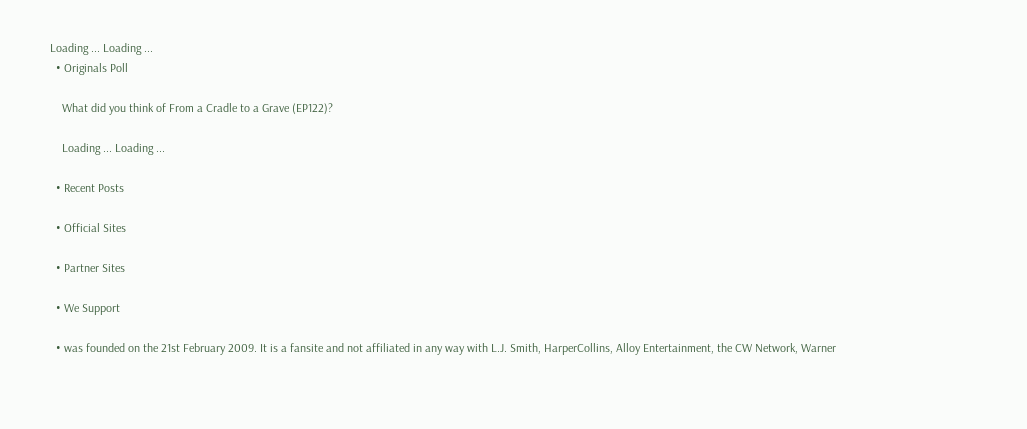Loading ... Loading ...
  • Originals Poll

    What did you think of From a Cradle to a Grave (EP122)?

    Loading ... Loading ...

  • Recent Posts

  • Official Sites

  • Partner Sites

  • We Support

  • was founded on the 21st February 2009. It is a fansite and not affiliated in any way with L.J. Smith, HarperCollins, Alloy Entertainment, the CW Network, Warner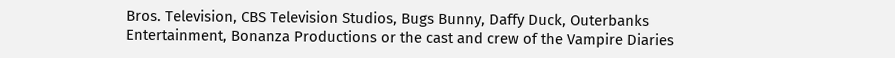Bros. Television, CBS Television Studios, Bugs Bunny, Daffy Duck, Outerbanks Entertainment, Bonanza Productions or the cast and crew of the Vampire Diaries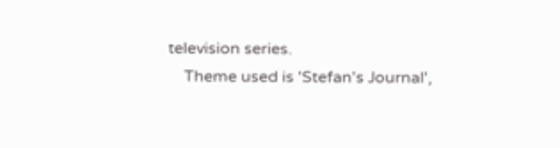television series.
    Theme used is 'Stefan's Journal',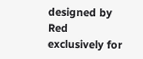designed by Red exclusively for